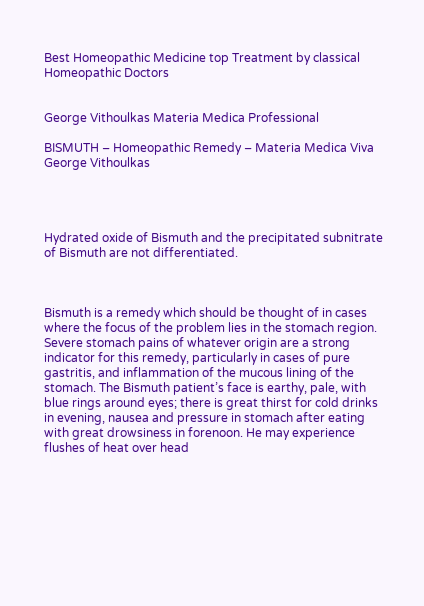Best Homeopathic Medicine top Treatment by classical Homeopathic Doctors


George Vithoulkas Materia Medica Professional

BISMUTH – Homeopathic Remedy – Materia Medica Viva George Vithoulkas




Hydrated oxide of Bismuth and the precipitated subnitrate of Bismuth are not differentiated.



Bismuth is a remedy which should be thought of in cases where the focus of the problem lies in the stomach region. Severe stomach pains of whatever origin are a strong indicator for this remedy, particularly in cases of pure gastritis, and inflammation of the mucous lining of the stomach. The Bismuth patient’s face is earthy, pale, with blue rings around eyes; there is great thirst for cold drinks in evening, nausea and pressure in stomach after eating with great drowsiness in forenoon. He may experience flushes of heat over head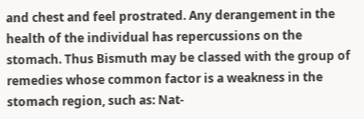and chest and feel prostrated. Any derangement in the health of the individual has repercussions on the stomach. Thus Bismuth may be classed with the group of remedies whose common factor is a weakness in the stomach region, such as: Nat-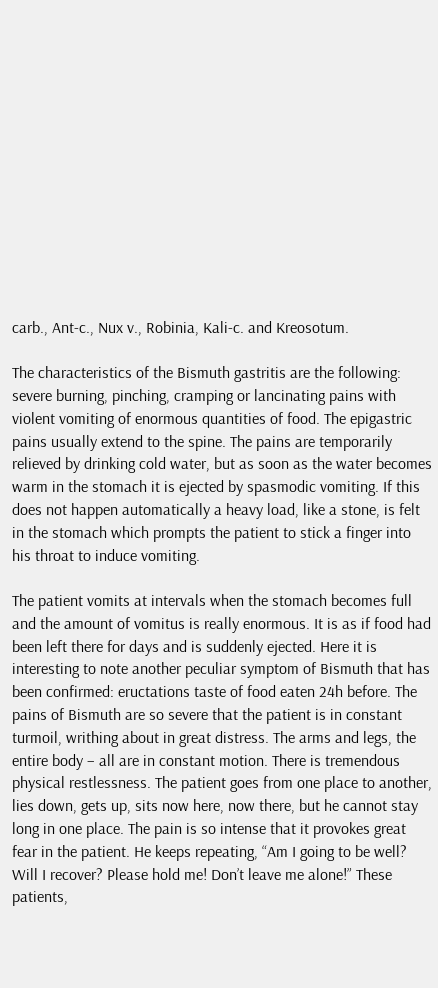carb., Ant-c., Nux v., Robinia, Kali-c. and Kreosotum.

The characteristics of the Bismuth gastritis are the following: severe burning, pinching, cramping or lancinating pains with violent vomiting of enormous quantities of food. The epigastric pains usually extend to the spine. The pains are temporarily relieved by drinking cold water, but as soon as the water becomes warm in the stomach it is ejected by spasmodic vomiting. If this does not happen automatically a heavy load, like a stone, is felt in the stomach which prompts the patient to stick a finger into his throat to induce vomiting.

The patient vomits at intervals when the stomach becomes full and the amount of vomitus is really enormous. It is as if food had been left there for days and is suddenly ejected. Here it is interesting to note another peculiar symptom of Bismuth that has been confirmed: eructations taste of food eaten 24h before. The pains of Bismuth are so severe that the patient is in constant turmoil, writhing about in great distress. The arms and legs, the entire body – all are in constant motion. There is tremendous physical restlessness. The patient goes from one place to another, lies down, gets up, sits now here, now there, but he cannot stay long in one place. The pain is so intense that it provokes great fear in the patient. He keeps repeating, “Am I going to be well? Will I recover? Please hold me! Don’t leave me alone!” These patients,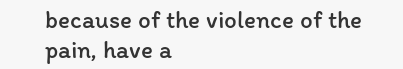because of the violence of the pain, have a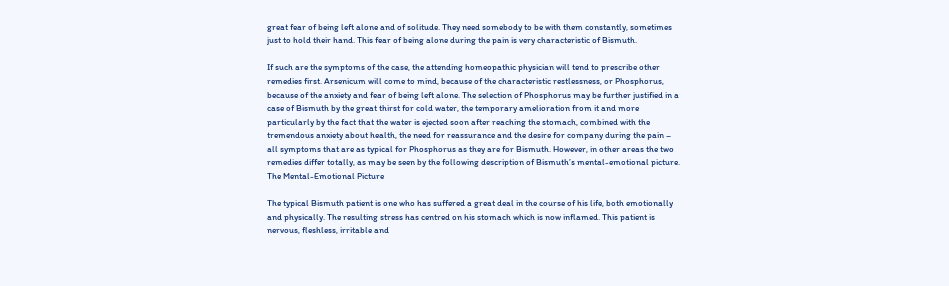great fear of being left alone and of solitude. They need somebody to be with them constantly, sometimes just to hold their hand. This fear of being alone during the pain is very characteristic of Bismuth.

If such are the symptoms of the case, the attending homeopathic physician will tend to prescribe other remedies first. Arsenicum will come to mind, because of the characteristic restlessness, or Phosphorus, because of the anxiety and fear of being left alone. The selection of Phosphorus may be further justified in a case of Bismuth by the great thirst for cold water, the temporary amelioration from it and more particularly by the fact that the water is ejected soon after reaching the stomach, combined with the tremendous anxiety about health, the need for reassurance and the desire for company during the pain – all symptoms that are as typical for Phosphorus as they are for Bismuth. However, in other areas the two remedies differ totally, as may be seen by the following description of Bismuth’s mental-emotional picture. The Mental-Emotional Picture

The typical Bismuth patient is one who has suffered a great deal in the course of his life, both emotionally and physically. The resulting stress has centred on his stomach which is now inflamed. This patient is nervous, fleshless, irritable and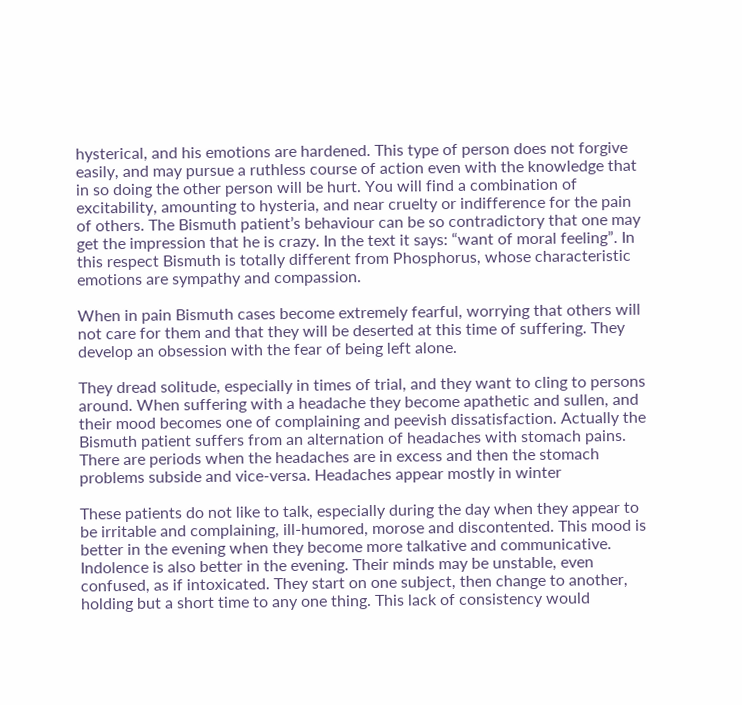hysterical, and his emotions are hardened. This type of person does not forgive easily, and may pursue a ruthless course of action even with the knowledge that in so doing the other person will be hurt. You will find a combination of excitability, amounting to hysteria, and near cruelty or indifference for the pain of others. The Bismuth patient’s behaviour can be so contradictory that one may get the impression that he is crazy. In the text it says: “want of moral feeling”. In this respect Bismuth is totally different from Phosphorus, whose characteristic emotions are sympathy and compassion.

When in pain Bismuth cases become extremely fearful, worrying that others will not care for them and that they will be deserted at this time of suffering. They develop an obsession with the fear of being left alone.

They dread solitude, especially in times of trial, and they want to cling to persons around. When suffering with a headache they become apathetic and sullen, and their mood becomes one of complaining and peevish dissatisfaction. Actually the Bismuth patient suffers from an alternation of headaches with stomach pains. There are periods when the headaches are in excess and then the stomach problems subside and vice-versa. Headaches appear mostly in winter

These patients do not like to talk, especially during the day when they appear to be irritable and complaining, ill-humored, morose and discontented. This mood is better in the evening when they become more talkative and communicative. Indolence is also better in the evening. Their minds may be unstable, even confused, as if intoxicated. They start on one subject, then change to another, holding but a short time to any one thing. This lack of consistency would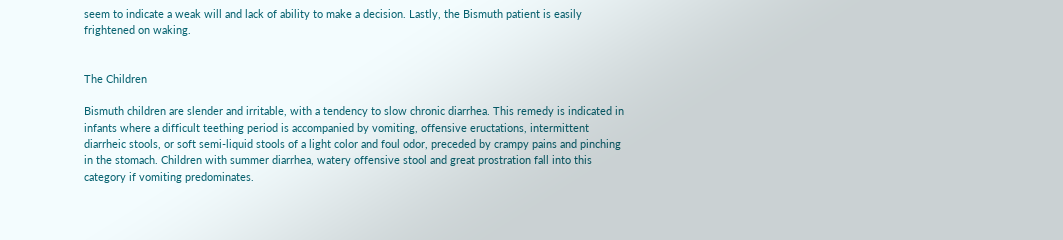seem to indicate a weak will and lack of ability to make a decision. Lastly, the Bismuth patient is easily frightened on waking.


The Children

Bismuth children are slender and irritable, with a tendency to slow chronic diarrhea. This remedy is indicated in infants where a difficult teething period is accompanied by vomiting, offensive eructations, intermittent diarrheic stools, or soft semi-liquid stools of a light color and foul odor, preceded by crampy pains and pinching in the stomach. Children with summer diarrhea, watery offensive stool and great prostration fall into this category if vomiting predominates.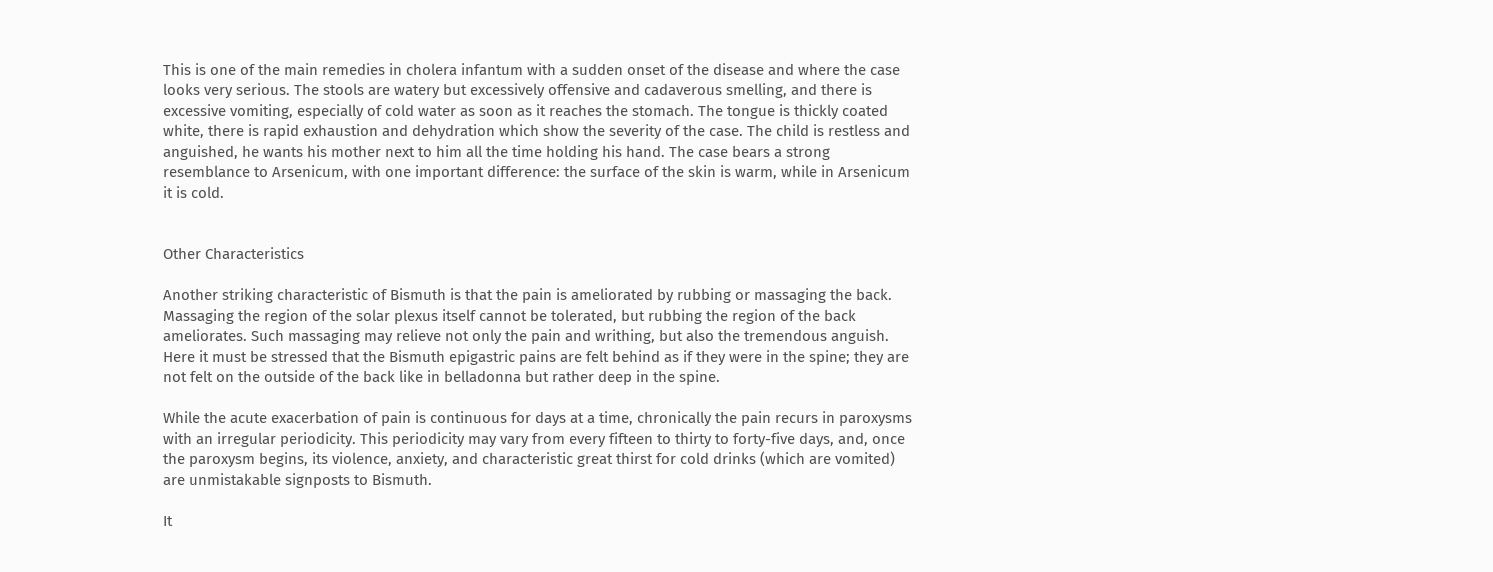This is one of the main remedies in cholera infantum with a sudden onset of the disease and where the case looks very serious. The stools are watery but excessively offensive and cadaverous smelling, and there is excessive vomiting, especially of cold water as soon as it reaches the stomach. The tongue is thickly coated white, there is rapid exhaustion and dehydration which show the severity of the case. The child is restless and anguished, he wants his mother next to him all the time holding his hand. The case bears a strong resemblance to Arsenicum, with one important difference: the surface of the skin is warm, while in Arsenicum it is cold.


Other Characteristics

Another striking characteristic of Bismuth is that the pain is ameliorated by rubbing or massaging the back. Massaging the region of the solar plexus itself cannot be tolerated, but rubbing the region of the back ameliorates. Such massaging may relieve not only the pain and writhing, but also the tremendous anguish. Here it must be stressed that the Bismuth epigastric pains are felt behind as if they were in the spine; they are not felt on the outside of the back like in belladonna but rather deep in the spine.

While the acute exacerbation of pain is continuous for days at a time, chronically the pain recurs in paroxysms with an irregular periodicity. This periodicity may vary from every fifteen to thirty to forty-five days, and, once the paroxysm begins, its violence, anxiety, and characteristic great thirst for cold drinks (which are vomited) are unmistakable signposts to Bismuth.

It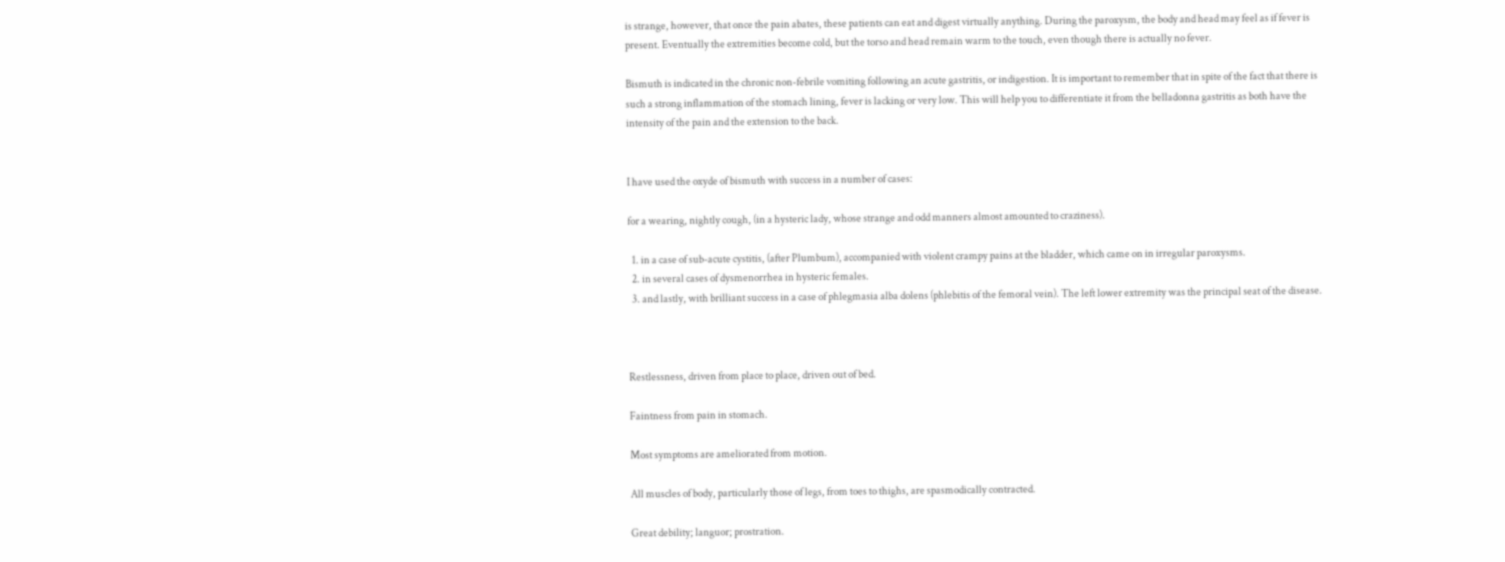is strange, however, that once the pain abates, these patients can eat and digest virtually anything. During the paroxysm, the body and head may feel as if fever is present. Eventually the extremities become cold, but the torso and head remain warm to the touch, even though there is actually no fever.

Bismuth is indicated in the chronic non-febrile vomiting following an acute gastritis, or indigestion. It is important to remember that in spite of the fact that there is such a strong inflammation of the stomach lining, fever is lacking or very low. This will help you to differentiate it from the belladonna gastritis as both have the intensity of the pain and the extension to the back.


I have used the oxyde of bismuth with success in a number of cases:

for a wearing, nightly cough, (in a hysteric lady, whose strange and odd manners almost amounted to craziness).

  1. in a case of sub-acute cystitis, (after Plumbum), accompanied with violent crampy pains at the bladder, which came on in irregular paroxysms.
  2. in several cases of dysmenorrhea in hysteric females.
  3. and lastly, with brilliant success in a case of phlegmasia alba dolens (phlebitis of the femoral vein). The left lower extremity was the principal seat of the disease.



Restlessness, driven from place to place, driven out of bed.

Faintness from pain in stomach.

Most symptoms are ameliorated from motion.

All muscles of body, particularly those of legs, from toes to thighs, are spasmodically contracted.

Great debility; languor; prostration.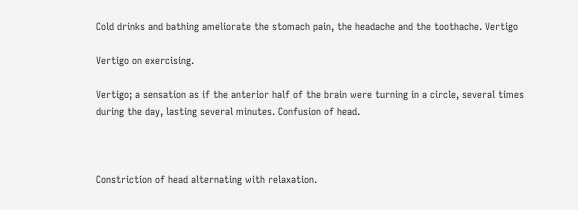Cold drinks and bathing ameliorate the stomach pain, the headache and the toothache. Vertigo

Vertigo on exercising.

Vertigo; a sensation as if the anterior half of the brain were turning in a circle, several times during the day, lasting several minutes. Confusion of head.



Constriction of head alternating with relaxation.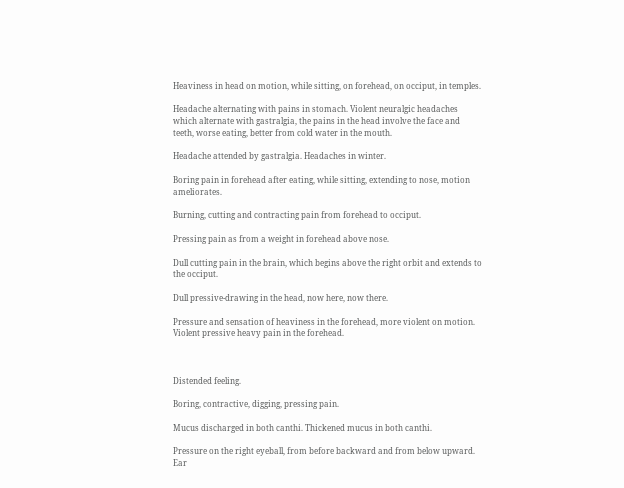Heaviness in head on motion, while sitting, on forehead, on occiput, in temples.

Headache alternating with pains in stomach. Violent neuralgic headaches which alternate with gastralgia, the pains in the head involve the face and teeth, worse eating, better from cold water in the mouth.

Headache attended by gastralgia. Headaches in winter.

Boring pain in forehead after eating, while sitting, extending to nose, motion ameliorates.

Burning, cutting and contracting pain from forehead to occiput.

Pressing pain as from a weight in forehead above nose.

Dull cutting pain in the brain, which begins above the right orbit and extends to the occiput.

Dull pressive-drawing in the head, now here, now there.

Pressure and sensation of heaviness in the forehead, more violent on motion. Violent pressive heavy pain in the forehead.



Distended feeling.

Boring, contractive, digging, pressing pain.

Mucus discharged in both canthi. Thickened mucus in both canthi.

Pressure on the right eyeball, from before backward and from below upward. Ear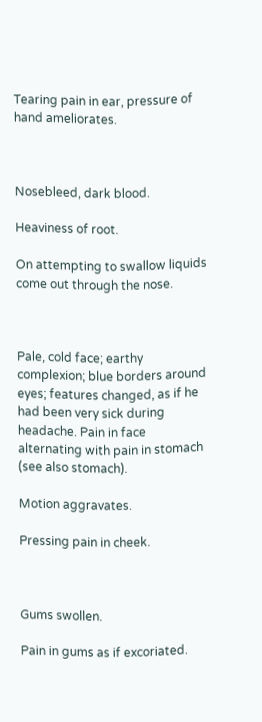Tearing pain in ear, pressure of hand ameliorates.



Nosebleed, dark blood.

Heaviness of root.

On attempting to swallow liquids come out through the nose.



Pale, cold face; earthy complexion; blue borders around eyes; features changed, as if he had been very sick during headache. Pain in face alternating with pain in stomach (see also stomach).

Motion aggravates.

Pressing pain in cheek.



Gums swollen.

Pain in gums as if excoriated.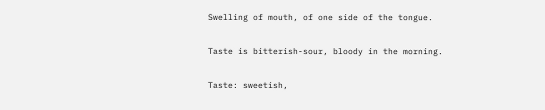Swelling of mouth, of one side of the tongue.

Taste is bitterish-sour, bloody in the morning.

Taste: sweetish,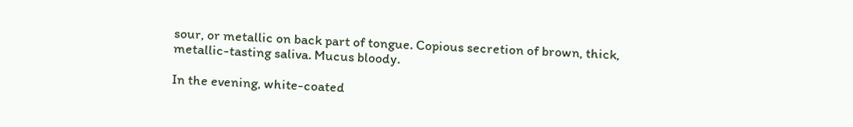sour, or metallic on back part of tongue. Copious secretion of brown, thick, metallic-tasting saliva. Mucus bloody.

In the evening, white-coated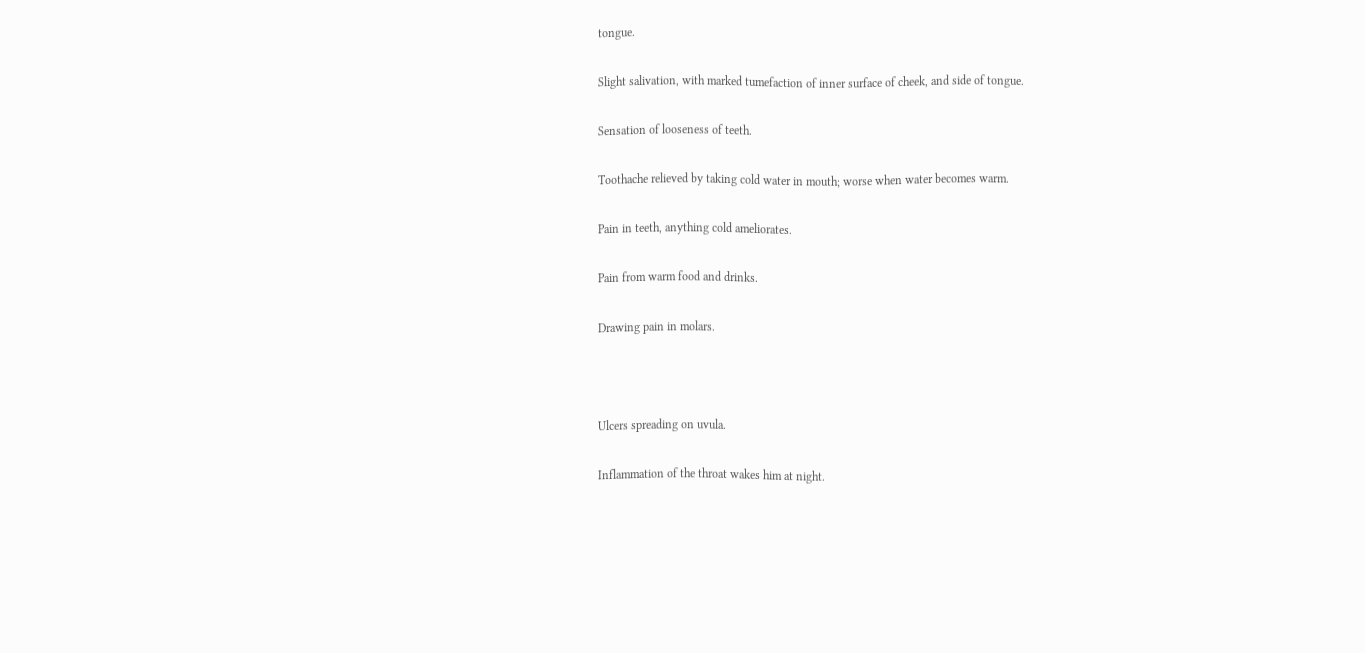tongue.

Slight salivation, with marked tumefaction of inner surface of cheek, and side of tongue.

Sensation of looseness of teeth.

Toothache relieved by taking cold water in mouth; worse when water becomes warm.

Pain in teeth, anything cold ameliorates.

Pain from warm food and drinks.

Drawing pain in molars.



Ulcers spreading on uvula.

Inflammation of the throat wakes him at night.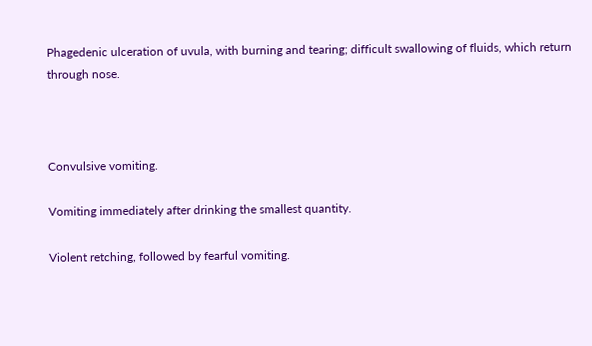Phagedenic ulceration of uvula, with burning and tearing; difficult swallowing of fluids, which return through nose.



Convulsive vomiting.

Vomiting immediately after drinking the smallest quantity.

Violent retching, followed by fearful vomiting.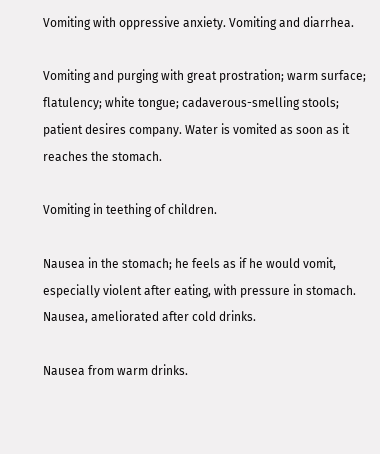Vomiting with oppressive anxiety. Vomiting and diarrhea.

Vomiting and purging with great prostration; warm surface; flatulency; white tongue; cadaverous-smelling stools; patient desires company. Water is vomited as soon as it reaches the stomach.

Vomiting in teething of children.

Nausea in the stomach; he feels as if he would vomit, especially violent after eating, with pressure in stomach. Nausea, ameliorated after cold drinks.

Nausea from warm drinks.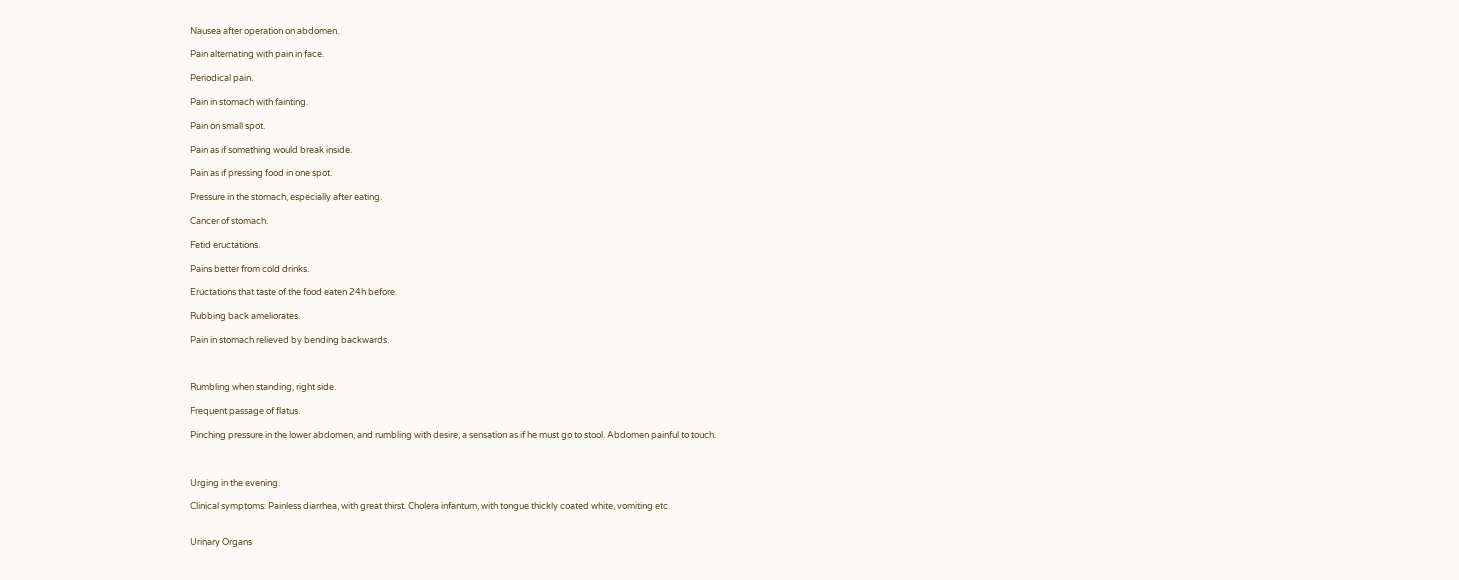Nausea after operation on abdomen.

Pain alternating with pain in face.

Periodical pain.

Pain in stomach with fainting.

Pain on small spot.

Pain as if something would break inside.

Pain as if pressing food in one spot.

Pressure in the stomach, especially after eating.

Cancer of stomach.

Fetid eructations.

Pains better from cold drinks.

Eructations that taste of the food eaten 24h before.

Rubbing back ameliorates.

Pain in stomach relieved by bending backwards.



Rumbling when standing, right side.

Frequent passage of flatus.

Pinching pressure in the lower abdomen, and rumbling with desire; a sensation as if he must go to stool. Abdomen painful to touch.



Urging in the evening.

Clinical symptoms: Painless diarrhea, with great thirst. Cholera infantum, with tongue thickly coated white, vomiting etc.


Urinary Organs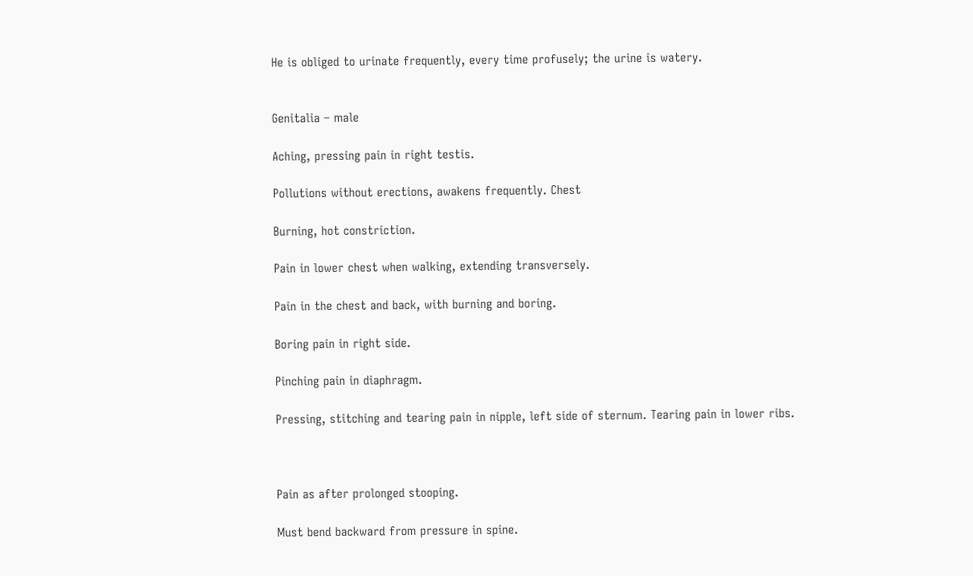He is obliged to urinate frequently, every time profusely; the urine is watery.


Genitalia – male

Aching, pressing pain in right testis.

Pollutions without erections, awakens frequently. Chest

Burning, hot constriction.

Pain in lower chest when walking, extending transversely.

Pain in the chest and back, with burning and boring.

Boring pain in right side.

Pinching pain in diaphragm.

Pressing, stitching and tearing pain in nipple, left side of sternum. Tearing pain in lower ribs.



Pain as after prolonged stooping.

Must bend backward from pressure in spine.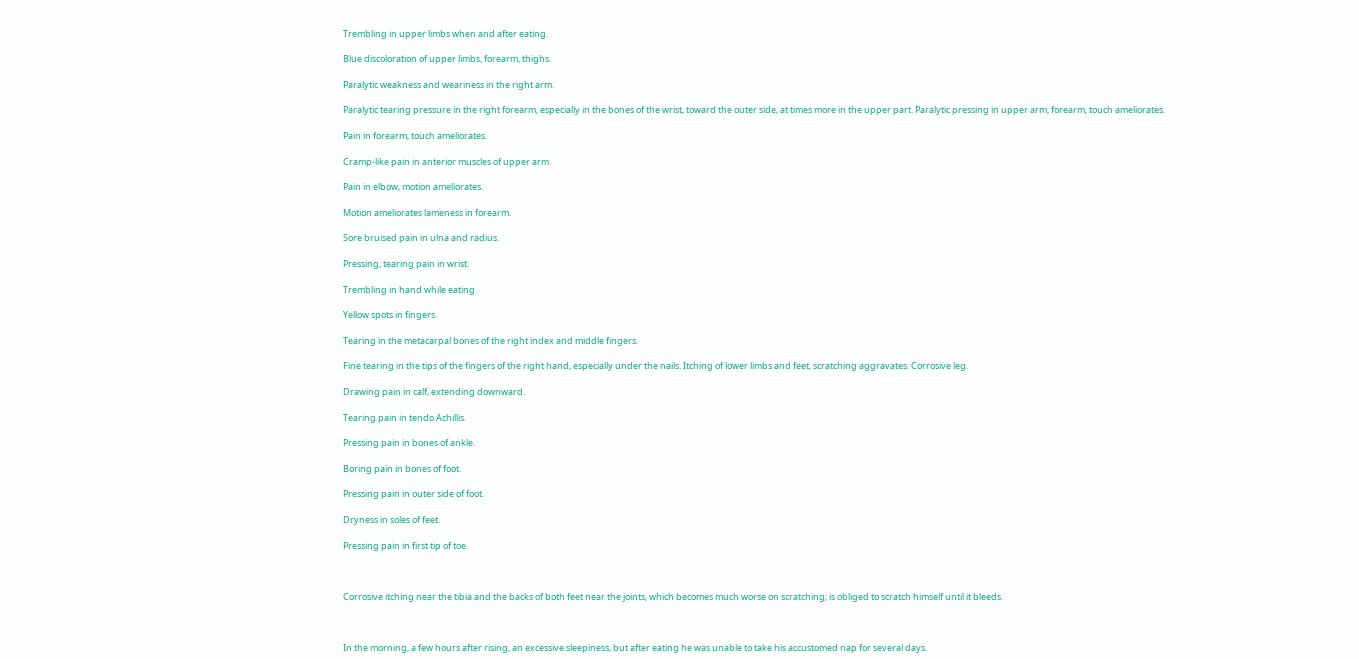Trembling in upper limbs when and after eating.

Blue discoloration of upper limbs, forearm, thighs.

Paralytic weakness and weariness in the right arm.

Paralytic tearing pressure in the right forearm, especially in the bones of the wrist, toward the outer side, at times more in the upper part. Paralytic pressing in upper arm, forearm, touch ameliorates.

Pain in forearm, touch ameliorates.

Cramp-like pain in anterior muscles of upper arm.

Pain in elbow, motion ameliorates.

Motion ameliorates lameness in forearm.

Sore bruised pain in ulna and radius.

Pressing, tearing pain in wrist.

Trembling in hand while eating.

Yellow spots in fingers.

Tearing in the metacarpal bones of the right index and middle fingers.

Fine tearing in the tips of the fingers of the right hand, especially under the nails. Itching of lower limbs and feet, scratching aggravates. Corrosive leg.

Drawing pain in calf, extending downward.

Tearing pain in tendo Achillis.

Pressing pain in bones of ankle.

Boring pain in bones of foot.

Pressing pain in outer side of foot.

Dryness in soles of feet.

Pressing pain in first tip of toe.



Corrosive itching near the tibia and the backs of both feet near the joints, which becomes much worse on scratching; is obliged to scratch himself until it bleeds.



In the morning, a few hours after rising, an excessive sleepiness, but after eating he was unable to take his accustomed nap for several days.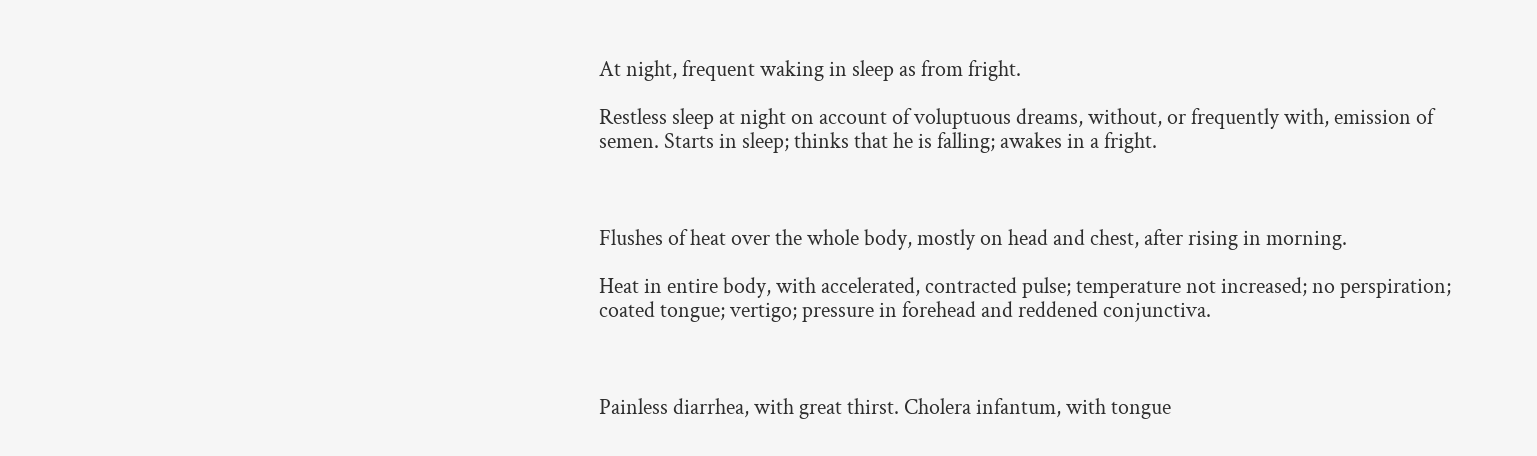At night, frequent waking in sleep as from fright.

Restless sleep at night on account of voluptuous dreams, without, or frequently with, emission of semen. Starts in sleep; thinks that he is falling; awakes in a fright.



Flushes of heat over the whole body, mostly on head and chest, after rising in morning.

Heat in entire body, with accelerated, contracted pulse; temperature not increased; no perspiration; coated tongue; vertigo; pressure in forehead and reddened conjunctiva.



Painless diarrhea, with great thirst. Cholera infantum, with tongue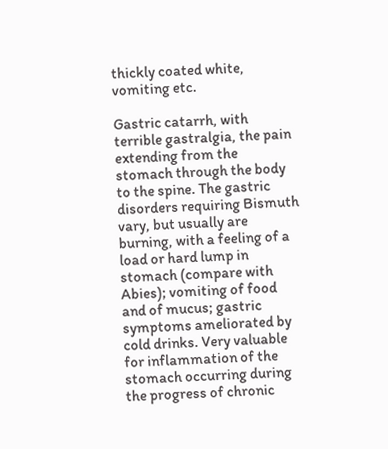thickly coated white, vomiting etc.

Gastric catarrh, with terrible gastralgia, the pain extending from the stomach through the body to the spine. The gastric disorders requiring Bismuth vary, but usually are burning, with a feeling of a load or hard lump in stomach (compare with Abies); vomiting of food and of mucus; gastric symptoms ameliorated by cold drinks. Very valuable for inflammation of the stomach occurring during the progress of chronic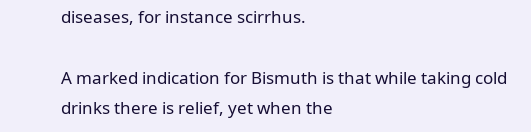diseases, for instance scirrhus.

A marked indication for Bismuth is that while taking cold drinks there is relief, yet when the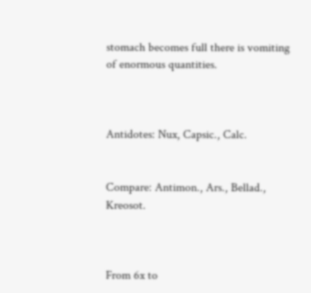stomach becomes full there is vomiting of enormous quantities.



Antidotes: Nux, Capsic., Calc.


Compare: Antimon., Ars., Bellad., Kreosot.



From 6x to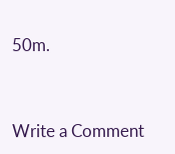50m.


Write a Comment